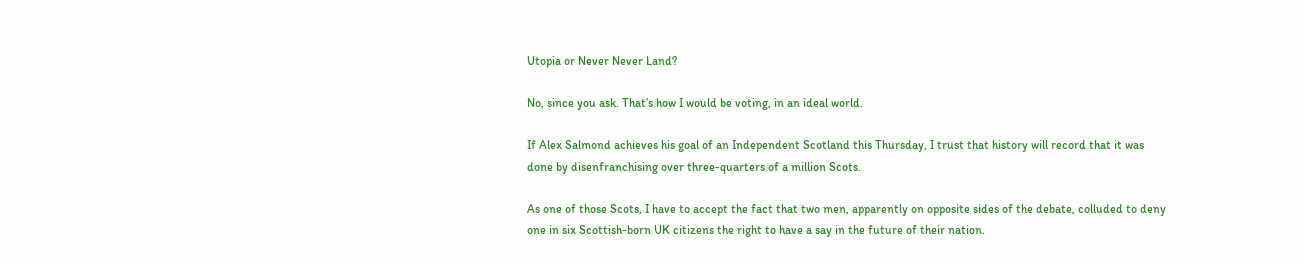Utopia or Never Never Land?

No, since you ask. That’s how I would be voting, in an ideal world.

If Alex Salmond achieves his goal of an Independent Scotland this Thursday, I trust that history will record that it was done by disenfranchising over three-quarters of a million Scots.

As one of those Scots, I have to accept the fact that two men, apparently on opposite sides of the debate, colluded to deny one in six Scottish-born UK citizens the right to have a say in the future of their nation.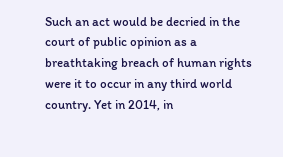Such an act would be decried in the court of public opinion as a breathtaking breach of human rights were it to occur in any third world country. Yet in 2014, in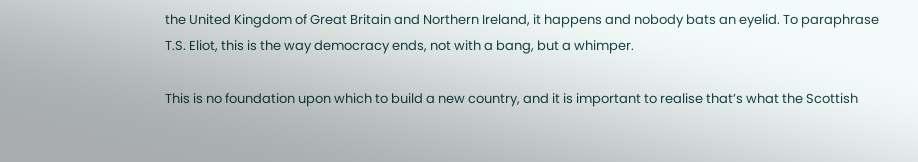the United Kingdom of Great Britain and Northern Ireland, it happens and nobody bats an eyelid. To paraphrase T.S. Eliot, this is the way democracy ends, not with a bang, but a whimper.

This is no foundation upon which to build a new country, and it is important to realise that’s what the Scottish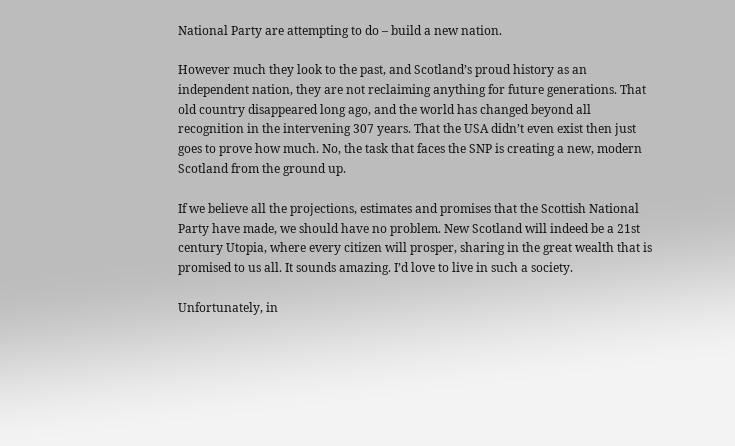National Party are attempting to do – build a new nation.

However much they look to the past, and Scotland’s proud history as an independent nation, they are not reclaiming anything for future generations. That old country disappeared long ago, and the world has changed beyond all recognition in the intervening 307 years. That the USA didn’t even exist then just goes to prove how much. No, the task that faces the SNP is creating a new, modern Scotland from the ground up.

If we believe all the projections, estimates and promises that the Scottish National Party have made, we should have no problem. New Scotland will indeed be a 21st century Utopia, where every citizen will prosper, sharing in the great wealth that is promised to us all. It sounds amazing. I’d love to live in such a society.

Unfortunately, in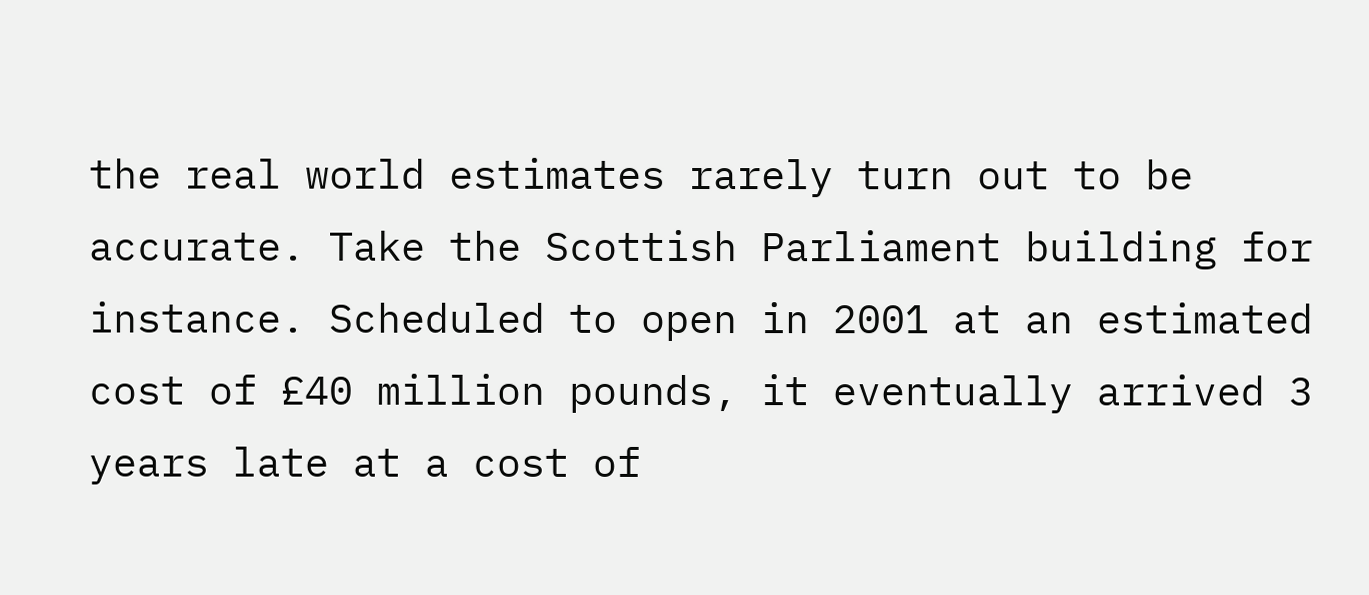the real world estimates rarely turn out to be accurate. Take the Scottish Parliament building for instance. Scheduled to open in 2001 at an estimated cost of £40 million pounds, it eventually arrived 3 years late at a cost of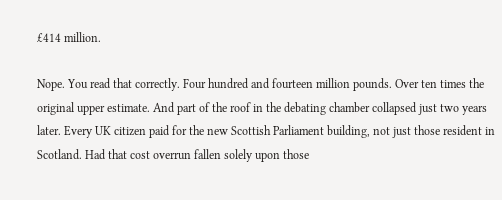£414 million.

Nope. You read that correctly. Four hundred and fourteen million pounds. Over ten times the original upper estimate. And part of the roof in the debating chamber collapsed just two years later. Every UK citizen paid for the new Scottish Parliament building, not just those resident in Scotland. Had that cost overrun fallen solely upon those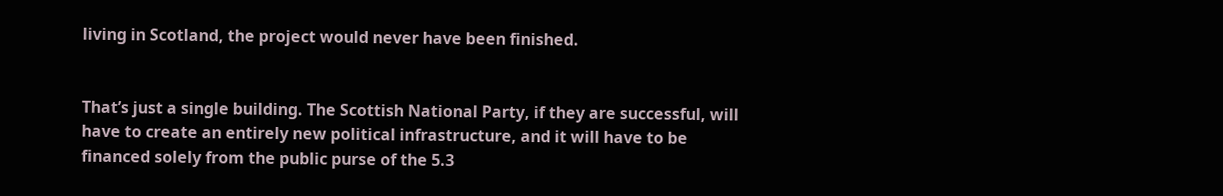living in Scotland, the project would never have been finished.


That’s just a single building. The Scottish National Party, if they are successful, will have to create an entirely new political infrastructure, and it will have to be financed solely from the public purse of the 5.3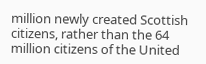million newly created Scottish citizens, rather than the 64 million citizens of the United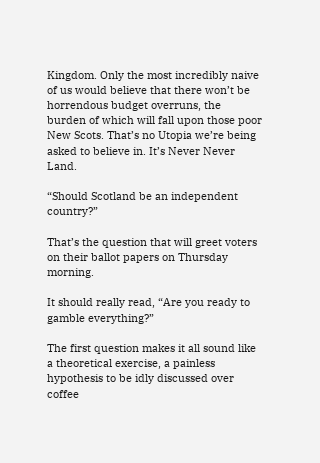Kingdom. Only the most incredibly naive of us would believe that there won’t be horrendous budget overruns, the burden of which will fall upon those poor New Scots. That’s no Utopia we’re being asked to believe in. It’s Never Never Land.

“Should Scotland be an independent country?”

That’s the question that will greet voters on their ballot papers on Thursday morning.

It should really read, “Are you ready to gamble everything?”

The first question makes it all sound like a theoretical exercise, a painless hypothesis to be idly discussed over coffee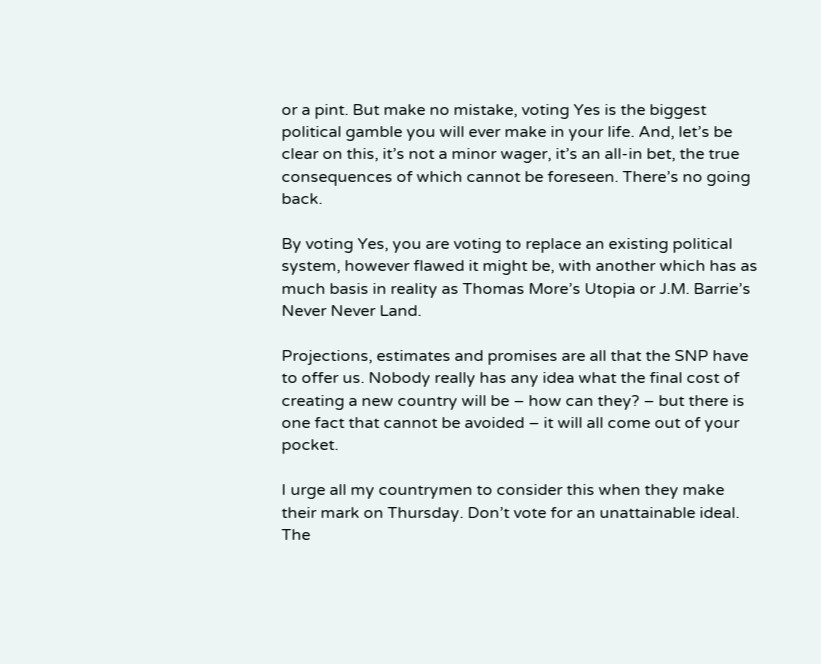or a pint. But make no mistake, voting Yes is the biggest political gamble you will ever make in your life. And, let’s be clear on this, it’s not a minor wager, it’s an all-in bet, the true consequences of which cannot be foreseen. There’s no going back.

By voting Yes, you are voting to replace an existing political system, however flawed it might be, with another which has as much basis in reality as Thomas More’s Utopia or J.M. Barrie’s Never Never Land.

Projections, estimates and promises are all that the SNP have to offer us. Nobody really has any idea what the final cost of creating a new country will be – how can they? – but there is one fact that cannot be avoided – it will all come out of your pocket.

I urge all my countrymen to consider this when they make their mark on Thursday. Don’t vote for an unattainable ideal. The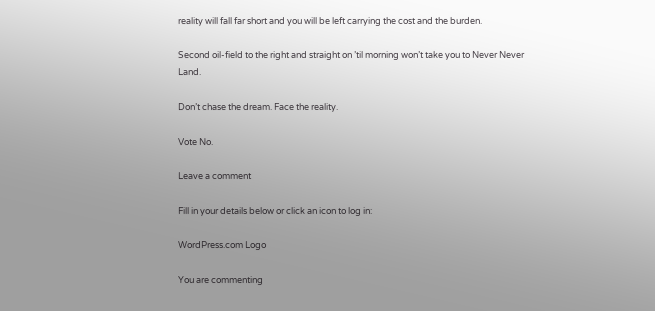reality will fall far short and you will be left carrying the cost and the burden.

Second oil-field to the right and straight on ’til morning won’t take you to Never Never Land.

Don’t chase the dream. Face the reality.

Vote No.

Leave a comment

Fill in your details below or click an icon to log in:

WordPress.com Logo

You are commenting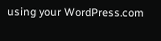using your WordPress.com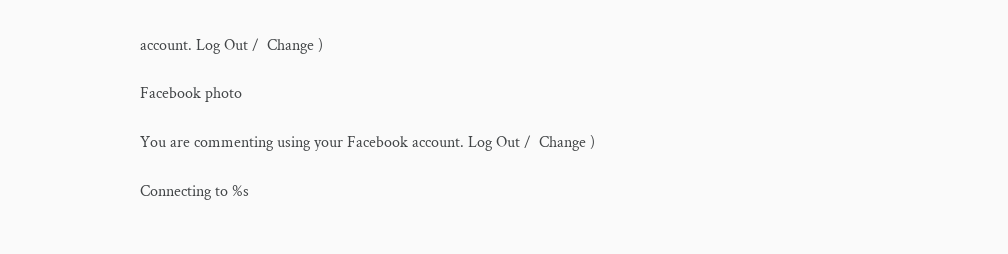account. Log Out /  Change )

Facebook photo

You are commenting using your Facebook account. Log Out /  Change )

Connecting to %s